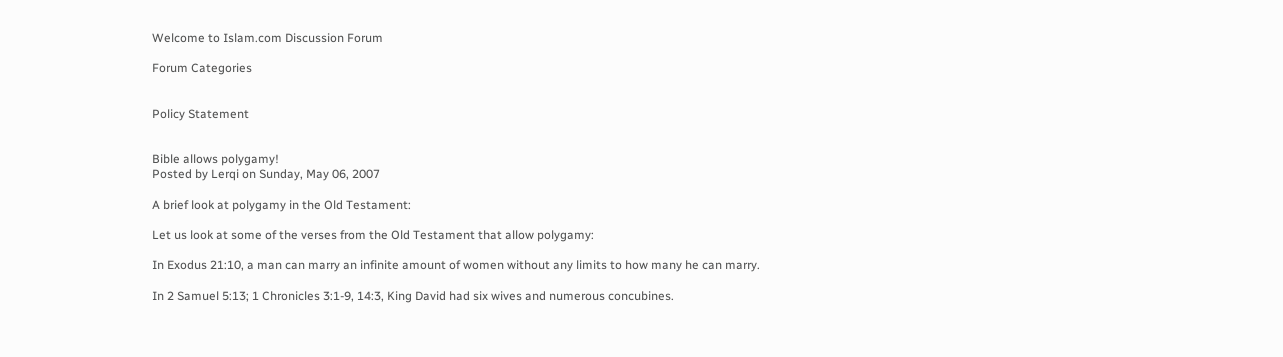Welcome to Islam.com Discussion Forum

Forum Categories


Policy Statement


Bible allows polygamy!
Posted by Lerqi on Sunday, May 06, 2007

A brief look at polygamy in the Old Testament:

Let us look at some of the verses from the Old Testament that allow polygamy:

In Exodus 21:10, a man can marry an infinite amount of women without any limits to how many he can marry.

In 2 Samuel 5:13; 1 Chronicles 3:1-9, 14:3, King David had six wives and numerous concubines.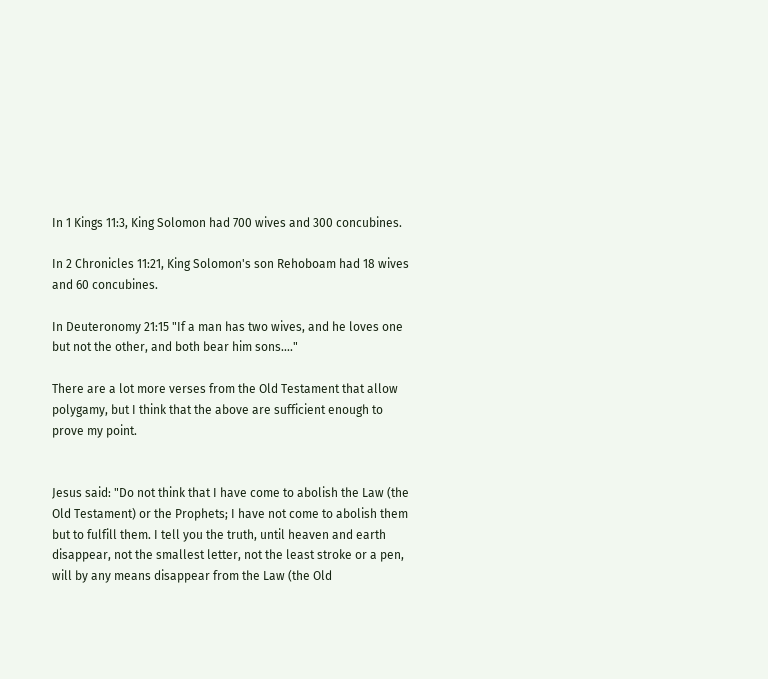In 1 Kings 11:3, King Solomon had 700 wives and 300 concubines.

In 2 Chronicles 11:21, King Solomon's son Rehoboam had 18 wives and 60 concubines.

In Deuteronomy 21:15 "If a man has two wives, and he loves one but not the other, and both bear him sons...."

There are a lot more verses from the Old Testament that allow polygamy, but I think that the above are sufficient enough to prove my point.


Jesus said: "Do not think that I have come to abolish the Law (the Old Testament) or the Prophets; I have not come to abolish them but to fulfill them. I tell you the truth, until heaven and earth disappear, not the smallest letter, not the least stroke or a pen, will by any means disappear from the Law (the Old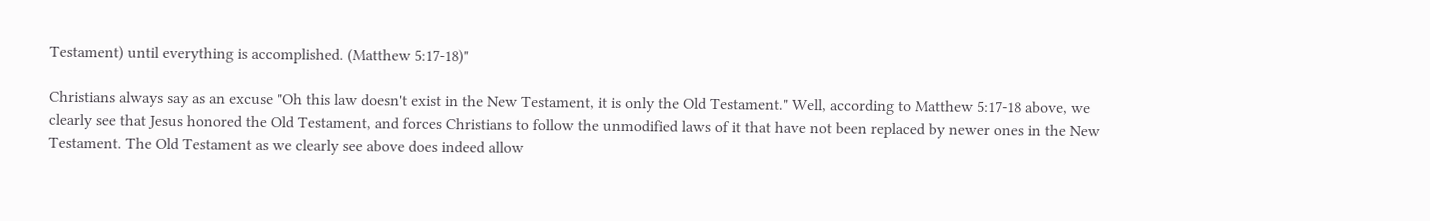Testament) until everything is accomplished. (Matthew 5:17-18)"

Christians always say as an excuse "Oh this law doesn't exist in the New Testament, it is only the Old Testament." Well, according to Matthew 5:17-18 above, we clearly see that Jesus honored the Old Testament, and forces Christians to follow the unmodified laws of it that have not been replaced by newer ones in the New Testament. The Old Testament as we clearly see above does indeed allow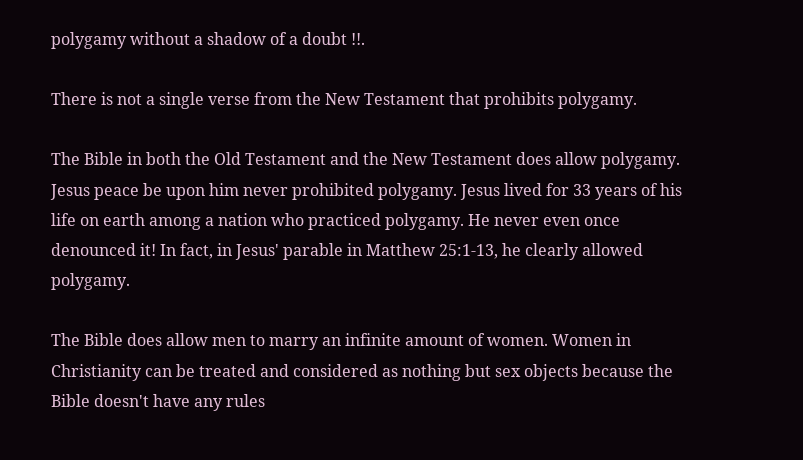polygamy without a shadow of a doubt !!.

There is not a single verse from the New Testament that prohibits polygamy.

The Bible in both the Old Testament and the New Testament does allow polygamy. Jesus peace be upon him never prohibited polygamy. Jesus lived for 33 years of his life on earth among a nation who practiced polygamy. He never even once denounced it! In fact, in Jesus' parable in Matthew 25:1-13, he clearly allowed polygamy.

The Bible does allow men to marry an infinite amount of women. Women in Christianity can be treated and considered as nothing but sex objects because the Bible doesn't have any rules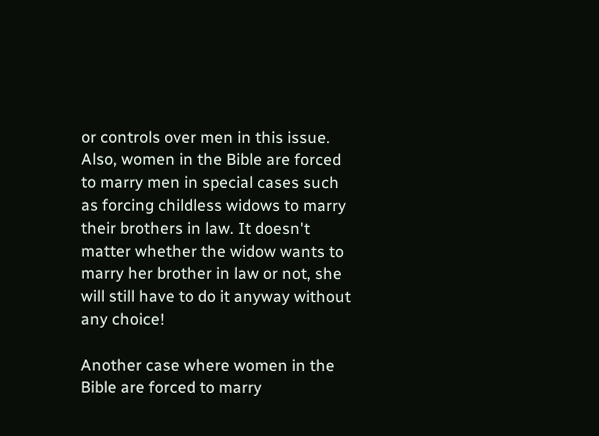or controls over men in this issue. Also, women in the Bible are forced to marry men in special cases such as forcing childless widows to marry their brothers in law. It doesn't matter whether the widow wants to marry her brother in law or not, she will still have to do it anyway without any choice!

Another case where women in the Bible are forced to marry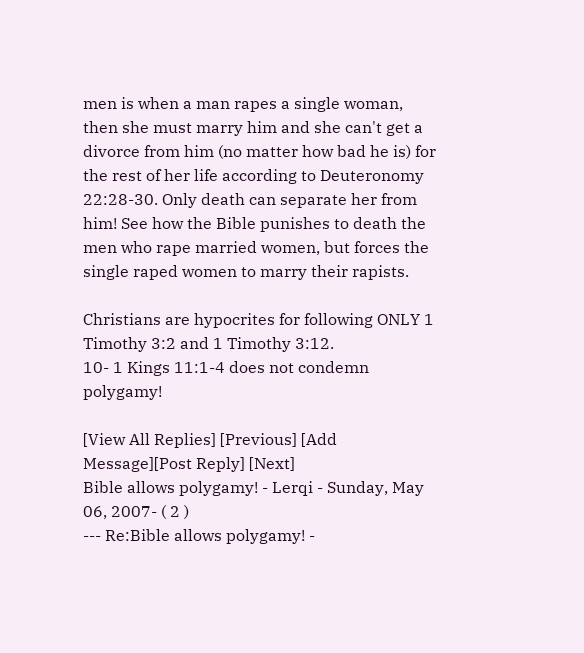men is when a man rapes a single woman, then she must marry him and she can't get a divorce from him (no matter how bad he is) for the rest of her life according to Deuteronomy 22:28-30. Only death can separate her from him! See how the Bible punishes to death the men who rape married women, but forces the single raped women to marry their rapists.

Christians are hypocrites for following ONLY 1 Timothy 3:2 and 1 Timothy 3:12.
10- 1 Kings 11:1-4 does not condemn polygamy!

[View All Replies] [Previous] [Add Message][Post Reply] [Next]
Bible allows polygamy! - Lerqi - Sunday, May 06, 2007- ( 2 )
--- Re:Bible allows polygamy! -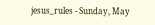jesus_rules - Sunday, May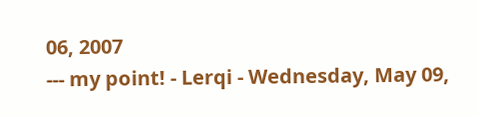06, 2007
--- my point! - Lerqi - Wednesday, May 09,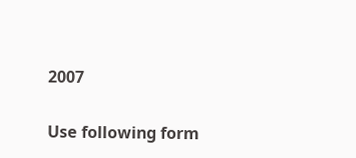2007

Use following form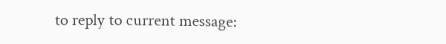to reply to current message: